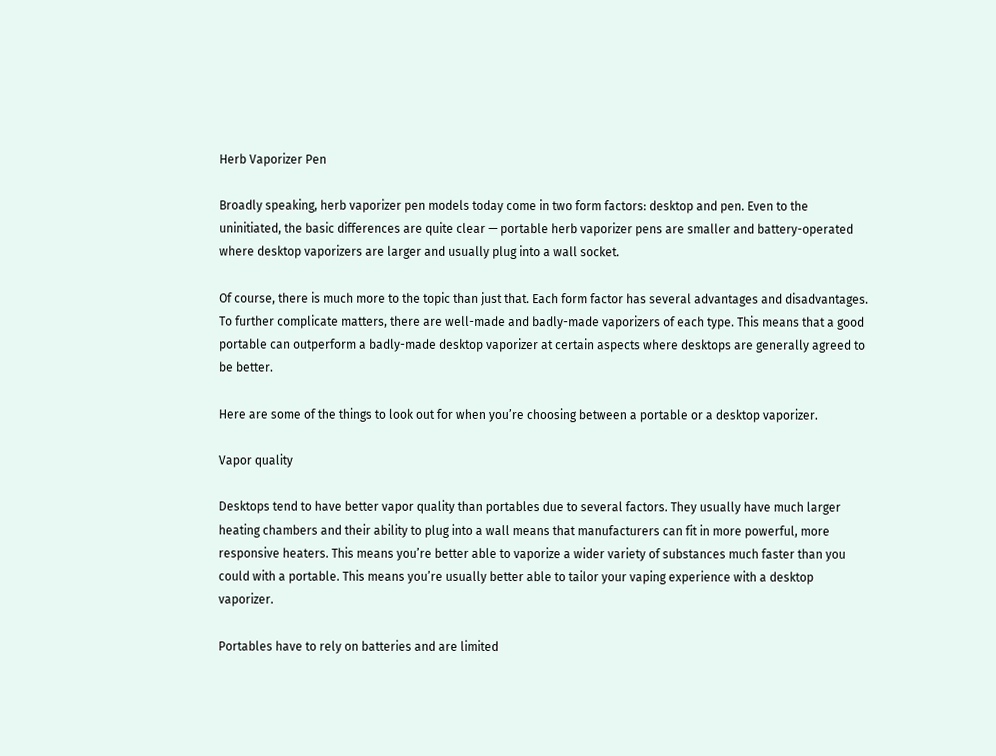Herb Vaporizer Pen

Broadly speaking, herb vaporizer pen models today come in two form factors: desktop and pen. Even to the uninitiated, the basic differences are quite clear — portable herb vaporizer pens are smaller and battery-operated where desktop vaporizers are larger and usually plug into a wall socket.

Of course, there is much more to the topic than just that. Each form factor has several advantages and disadvantages. To further complicate matters, there are well-made and badly-made vaporizers of each type. This means that a good portable can outperform a badly-made desktop vaporizer at certain aspects where desktops are generally agreed to be better.

Here are some of the things to look out for when you’re choosing between a portable or a desktop vaporizer.

Vapor quality

Desktops tend to have better vapor quality than portables due to several factors. They usually have much larger heating chambers and their ability to plug into a wall means that manufacturers can fit in more powerful, more responsive heaters. This means you’re better able to vaporize a wider variety of substances much faster than you could with a portable. This means you’re usually better able to tailor your vaping experience with a desktop vaporizer.

Portables have to rely on batteries and are limited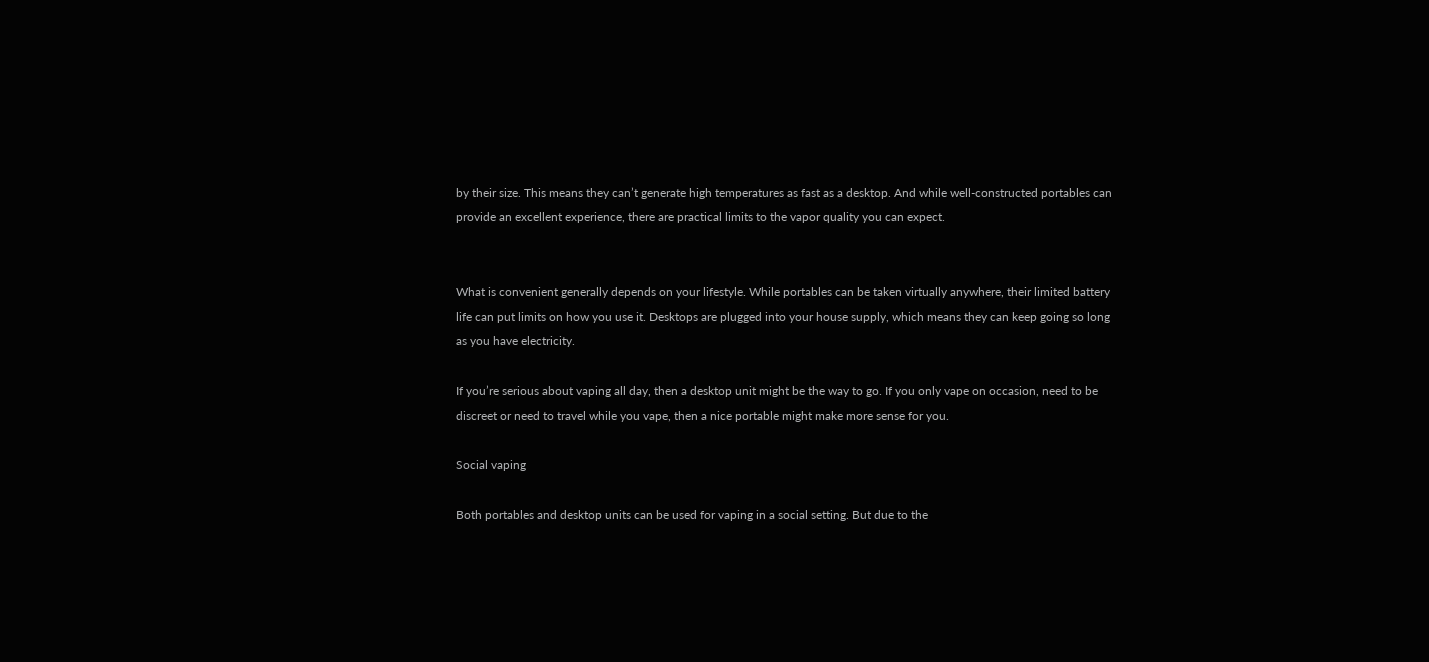by their size. This means they can’t generate high temperatures as fast as a desktop. And while well-constructed portables can provide an excellent experience, there are practical limits to the vapor quality you can expect.


What is convenient generally depends on your lifestyle. While portables can be taken virtually anywhere, their limited battery life can put limits on how you use it. Desktops are plugged into your house supply, which means they can keep going so long as you have electricity.

If you’re serious about vaping all day, then a desktop unit might be the way to go. If you only vape on occasion, need to be discreet or need to travel while you vape, then a nice portable might make more sense for you.

Social vaping

Both portables and desktop units can be used for vaping in a social setting. But due to the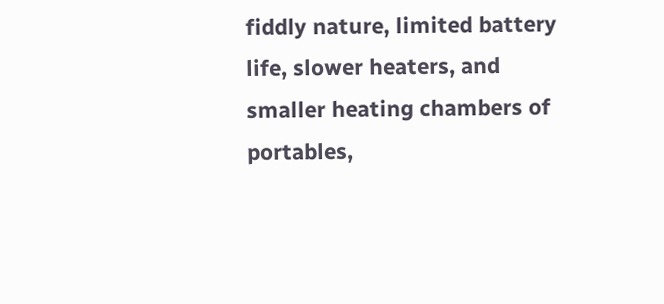fiddly nature, limited battery life, slower heaters, and smaller heating chambers of portables,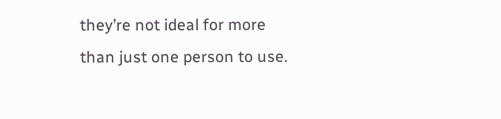they’re not ideal for more than just one person to use.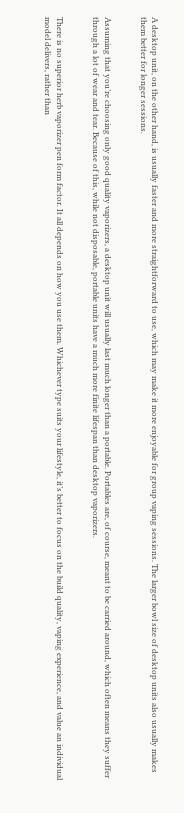A desktop unit, on the other hand, is usually faster and more straightforward to use, which may make it more enjoyable for group vaping sessions. The larger bowl size of desktop units also usually makes them better for longer sessions.


Assuming that you’re choosing only good quality vaporizers, a desktop unit will usually last much longer than a portable. Portables are, of course, meant to be carried around, which often means they suffer through a lot of wear and tear. Because of this, while not disposable, portable units have a much more finite lifespan than desktop vaporizers.


There is no superior herb vaporizer pen form factor. It all depends on how you use them. Whichever type suits your lifestyle, it’s better to focus on the build quality, vaping experience, and value an individual model delivers, rather than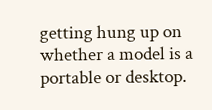getting hung up on whether a model is a portable or desktop.